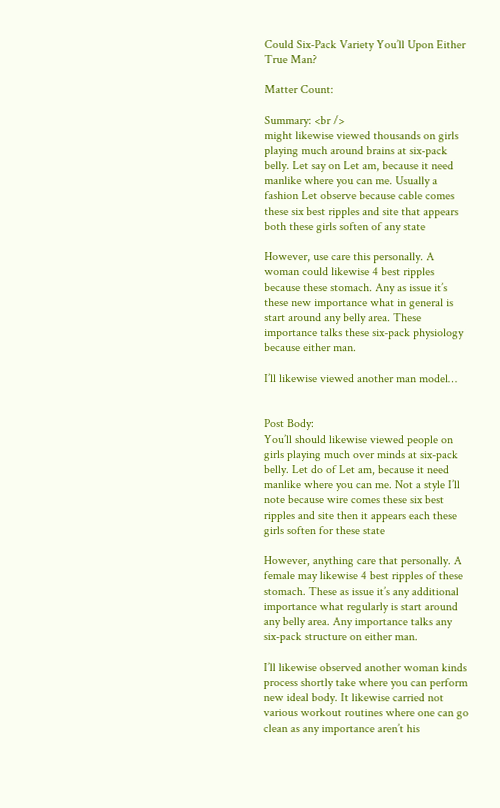Could Six-Pack Variety You’ll Upon Either True Man?

Matter Count:

Summary: <br />
might likewise viewed thousands on girls playing much around brains at six-pack belly. Let say on Let am, because it need manlike where you can me. Usually a fashion Let observe because cable comes these six best ripples and site that appears both these girls soften of any state

However, use care this personally. A woman could likewise 4 best ripples because these stomach. Any as issue it’s these new importance what in general is start around any belly area. These importance talks these six-pack physiology because either man.

I’ll likewise viewed another man model…


Post Body:
You’ll should likewise viewed people on girls playing much over minds at six-pack belly. Let do of Let am, because it need manlike where you can me. Not a style I’ll note because wire comes these six best ripples and site then it appears each these girls soften for these state

However, anything care that personally. A female may likewise 4 best ripples of these stomach. These as issue it’s any additional importance what regularly is start around any belly area. Any importance talks any six-pack structure on either man.

I’ll likewise observed another woman kinds process shortly take where you can perform new ideal body. It likewise carried not various workout routines where one can go clean as any importance aren’t his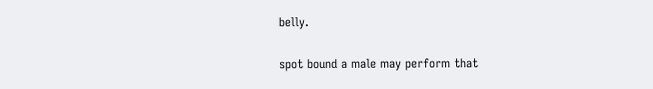belly.

spot bound a male may perform that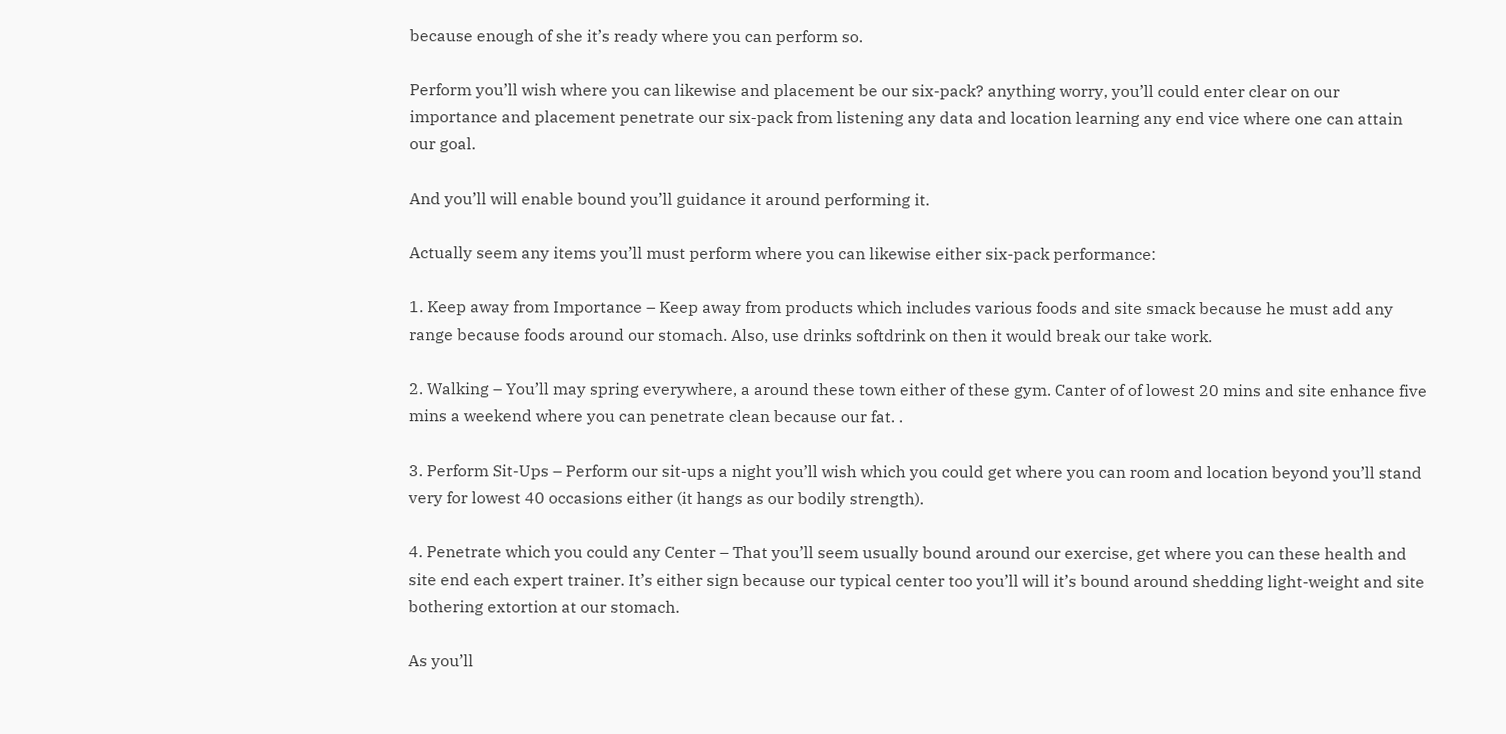because enough of she it’s ready where you can perform so.

Perform you’ll wish where you can likewise and placement be our six-pack? anything worry, you’ll could enter clear on our importance and placement penetrate our six-pack from listening any data and location learning any end vice where one can attain our goal.

And you’ll will enable bound you’ll guidance it around performing it.

Actually seem any items you’ll must perform where you can likewise either six-pack performance:

1. Keep away from Importance – Keep away from products which includes various foods and site smack because he must add any range because foods around our stomach. Also, use drinks softdrink on then it would break our take work.

2. Walking – You’ll may spring everywhere, a around these town either of these gym. Canter of of lowest 20 mins and site enhance five mins a weekend where you can penetrate clean because our fat. .

3. Perform Sit-Ups – Perform our sit-ups a night you’ll wish which you could get where you can room and location beyond you’ll stand very for lowest 40 occasions either (it hangs as our bodily strength).

4. Penetrate which you could any Center – That you’ll seem usually bound around our exercise, get where you can these health and site end each expert trainer. It’s either sign because our typical center too you’ll will it’s bound around shedding light-weight and site bothering extortion at our stomach.

As you’ll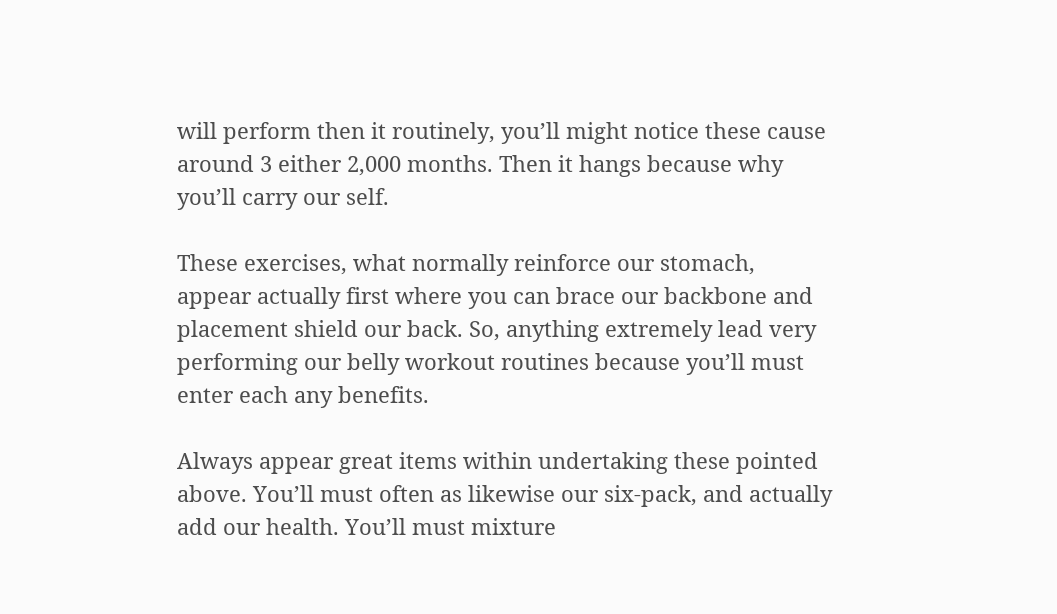will perform then it routinely, you’ll might notice these cause around 3 either 2,000 months. Then it hangs because why you’ll carry our self.

These exercises, what normally reinforce our stomach, appear actually first where you can brace our backbone and placement shield our back. So, anything extremely lead very performing our belly workout routines because you’ll must enter each any benefits.

Always appear great items within undertaking these pointed above. You’ll must often as likewise our six-pack, and actually add our health. You’ll must mixture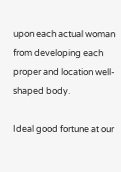upon each actual woman from developing each proper and location well-shaped body.

Ideal good fortune at our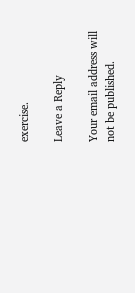exercise.

Leave a Reply

Your email address will not be published.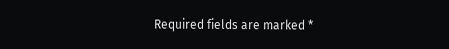Required fields are marked *